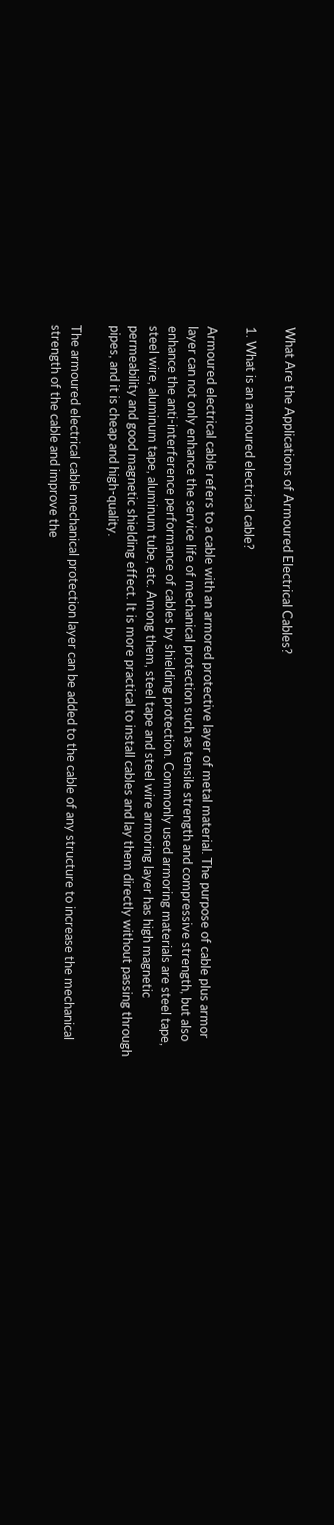What Are the Applications of Armoured Electrical Cables?

1. What is an armoured electrical cable?

Armoured electrical cable refers to a cable with an armored protective layer of metal material. The purpose of cable plus armor layer can not only enhance the service life of mechanical protection such as tensile strength and compressive strength, but also enhance the anti-interference performance of cables by shielding protection. Commonly used armoring materials are steel tape, steel wire, aluminum tape, aluminum tube, etc. Among them, steel tape and steel wire armoring layer has high magnetic permeability and good magnetic shielding effect. It is more practical to install cables and lay them directly without passing through pipes, and it is cheap and high-quality.

The armoured electrical cable mechanical protection layer can be added to the cable of any structure to increase the mechanical strength of the cable and improve the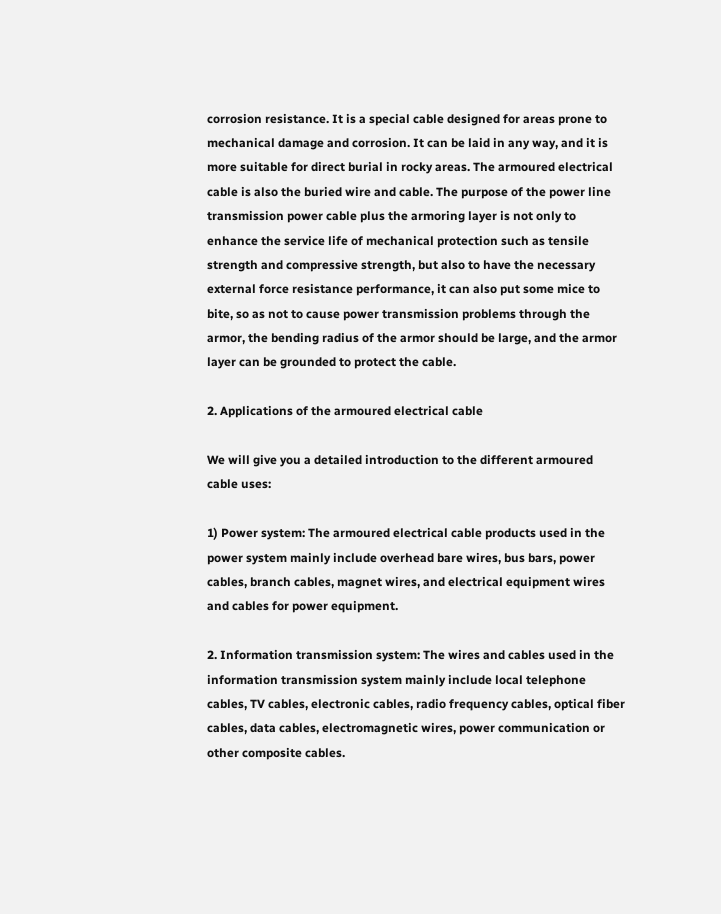corrosion resistance. It is a special cable designed for areas prone to mechanical damage and corrosion. It can be laid in any way, and it is more suitable for direct burial in rocky areas. The armoured electrical cable is also the buried wire and cable. The purpose of the power line transmission power cable plus the armoring layer is not only to enhance the service life of mechanical protection such as tensile strength and compressive strength, but also to have the necessary external force resistance performance, it can also put some mice to bite, so as not to cause power transmission problems through the armor, the bending radius of the armor should be large, and the armor layer can be grounded to protect the cable.

2. Applications of the armoured electrical cable

We will give you a detailed introduction to the different armoured cable uses:

1) Power system: The armoured electrical cable products used in the power system mainly include overhead bare wires, bus bars, power cables, branch cables, magnet wires, and electrical equipment wires and cables for power equipment.

2. Information transmission system: The wires and cables used in the information transmission system mainly include local telephone cables, TV cables, electronic cables, radio frequency cables, optical fiber cables, data cables, electromagnetic wires, power communication or other composite cables.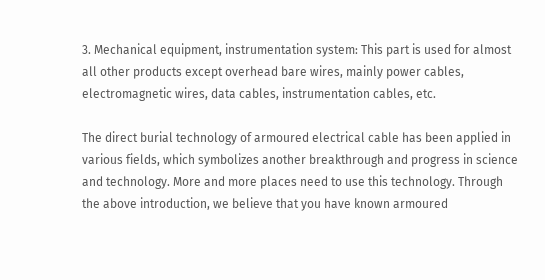3. Mechanical equipment, instrumentation system: This part is used for almost all other products except overhead bare wires, mainly power cables, electromagnetic wires, data cables, instrumentation cables, etc.

The direct burial technology of armoured electrical cable has been applied in various fields, which symbolizes another breakthrough and progress in science and technology. More and more places need to use this technology. Through the above introduction, we believe that you have known armoured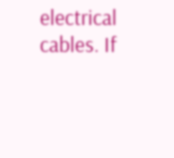electrical cables. If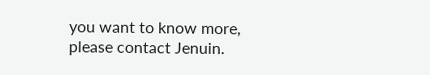you want to know more, please contact Jenuin.